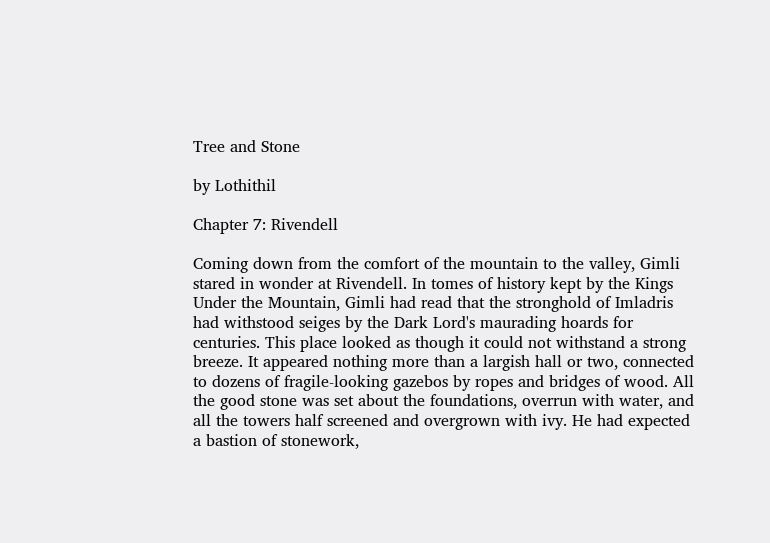Tree and Stone

by Lothithil

Chapter 7: Rivendell

Coming down from the comfort of the mountain to the valley, Gimli stared in wonder at Rivendell. In tomes of history kept by the Kings Under the Mountain, Gimli had read that the stronghold of Imladris had withstood seiges by the Dark Lord's maurading hoards for centuries. This place looked as though it could not withstand a strong breeze. It appeared nothing more than a largish hall or two, connected to dozens of fragile-looking gazebos by ropes and bridges of wood. All the good stone was set about the foundations, overrun with water, and all the towers half screened and overgrown with ivy. He had expected a bastion of stonework,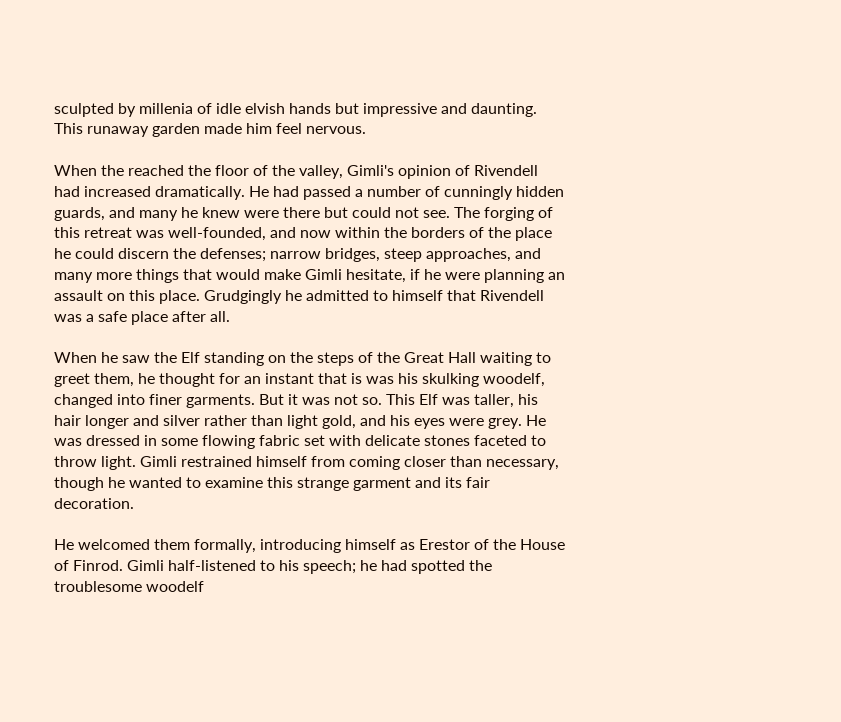sculpted by millenia of idle elvish hands but impressive and daunting. This runaway garden made him feel nervous.

When the reached the floor of the valley, Gimli's opinion of Rivendell had increased dramatically. He had passed a number of cunningly hidden guards, and many he knew were there but could not see. The forging of this retreat was well-founded, and now within the borders of the place he could discern the defenses; narrow bridges, steep approaches, and many more things that would make Gimli hesitate, if he were planning an assault on this place. Grudgingly he admitted to himself that Rivendell was a safe place after all.

When he saw the Elf standing on the steps of the Great Hall waiting to greet them, he thought for an instant that is was his skulking woodelf, changed into finer garments. But it was not so. This Elf was taller, his hair longer and silver rather than light gold, and his eyes were grey. He was dressed in some flowing fabric set with delicate stones faceted to throw light. Gimli restrained himself from coming closer than necessary, though he wanted to examine this strange garment and its fair decoration.

He welcomed them formally, introducing himself as Erestor of the House of Finrod. Gimli half-listened to his speech; he had spotted the troublesome woodelf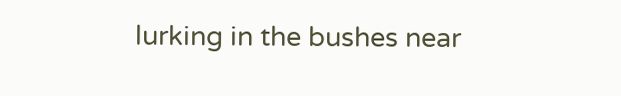lurking in the bushes near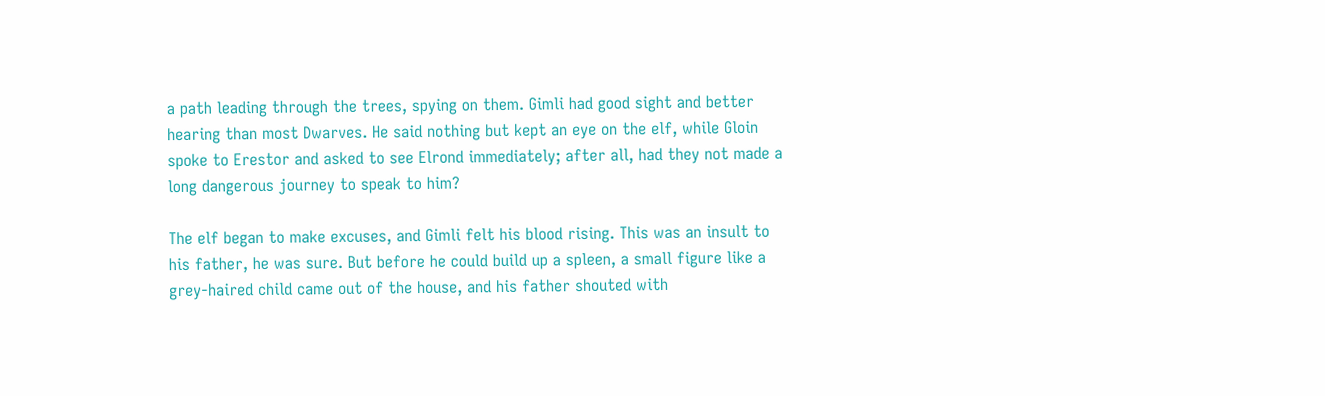a path leading through the trees, spying on them. Gimli had good sight and better hearing than most Dwarves. He said nothing but kept an eye on the elf, while Gloin spoke to Erestor and asked to see Elrond immediately; after all, had they not made a long dangerous journey to speak to him?

The elf began to make excuses, and Gimli felt his blood rising. This was an insult to his father, he was sure. But before he could build up a spleen, a small figure like a grey-haired child came out of the house, and his father shouted with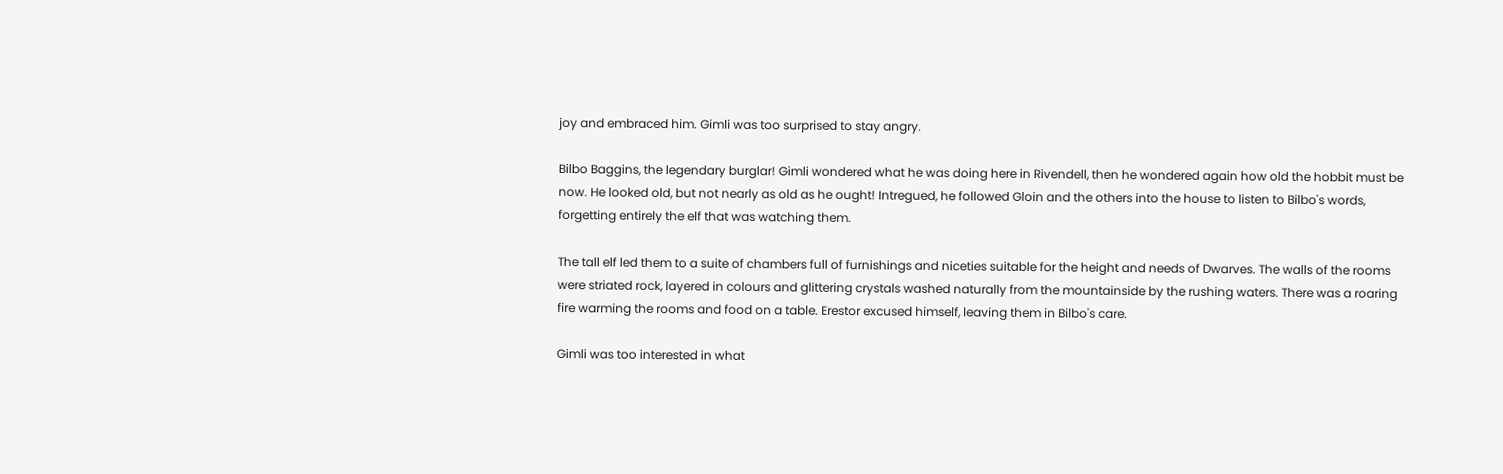joy and embraced him. Gimli was too surprised to stay angry.

Bilbo Baggins, the legendary burglar! Gimli wondered what he was doing here in Rivendell, then he wondered again how old the hobbit must be now. He looked old, but not nearly as old as he ought! Intregued, he followed Gloin and the others into the house to listen to Bilbo's words, forgetting entirely the elf that was watching them.

The tall elf led them to a suite of chambers full of furnishings and niceties suitable for the height and needs of Dwarves. The walls of the rooms were striated rock, layered in colours and glittering crystals washed naturally from the mountainside by the rushing waters. There was a roaring fire warming the rooms and food on a table. Erestor excused himself, leaving them in Bilbo's care.

Gimli was too interested in what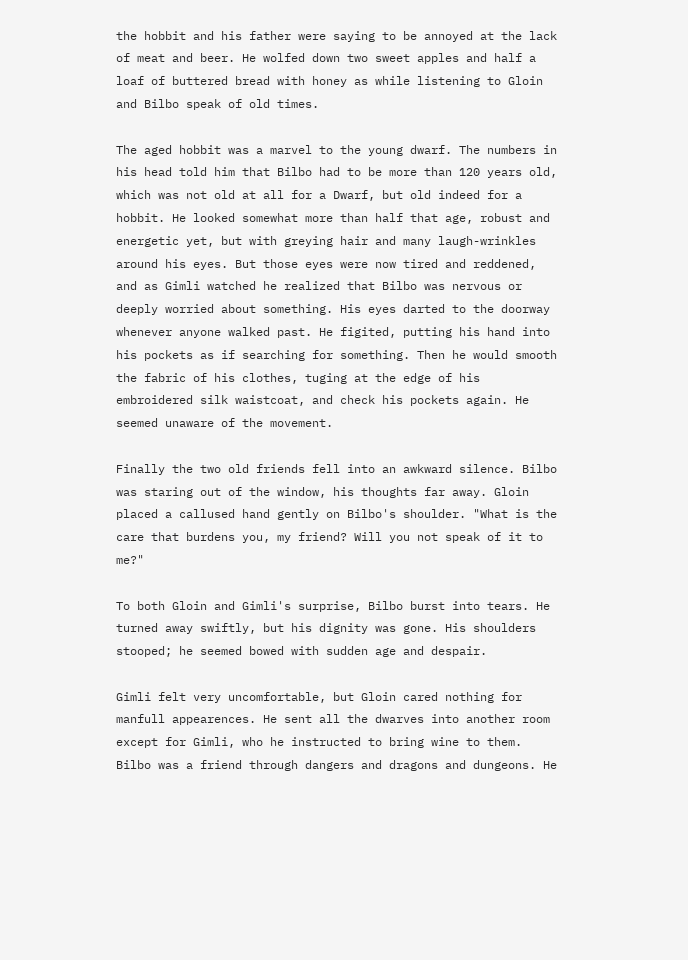the hobbit and his father were saying to be annoyed at the lack of meat and beer. He wolfed down two sweet apples and half a loaf of buttered bread with honey as while listening to Gloin and Bilbo speak of old times.

The aged hobbit was a marvel to the young dwarf. The numbers in his head told him that Bilbo had to be more than 120 years old, which was not old at all for a Dwarf, but old indeed for a hobbit. He looked somewhat more than half that age, robust and energetic yet, but with greying hair and many laugh-wrinkles around his eyes. But those eyes were now tired and reddened, and as Gimli watched he realized that Bilbo was nervous or deeply worried about something. His eyes darted to the doorway whenever anyone walked past. He figited, putting his hand into his pockets as if searching for something. Then he would smooth the fabric of his clothes, tuging at the edge of his embroidered silk waistcoat, and check his pockets again. He seemed unaware of the movement.

Finally the two old friends fell into an awkward silence. Bilbo was staring out of the window, his thoughts far away. Gloin placed a callused hand gently on Bilbo's shoulder. "What is the care that burdens you, my friend? Will you not speak of it to me?"

To both Gloin and Gimli's surprise, Bilbo burst into tears. He turned away swiftly, but his dignity was gone. His shoulders stooped; he seemed bowed with sudden age and despair.

Gimli felt very uncomfortable, but Gloin cared nothing for manfull appearences. He sent all the dwarves into another room except for Gimli, who he instructed to bring wine to them. Bilbo was a friend through dangers and dragons and dungeons. He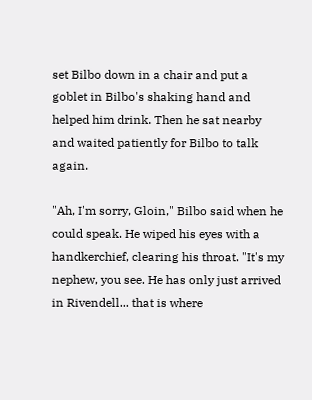set Bilbo down in a chair and put a goblet in Bilbo's shaking hand and helped him drink. Then he sat nearby and waited patiently for Bilbo to talk again.

"Ah, I'm sorry, Gloin," Bilbo said when he could speak. He wiped his eyes with a handkerchief, clearing his throat. "It's my nephew, you see. He has only just arrived in Rivendell... that is where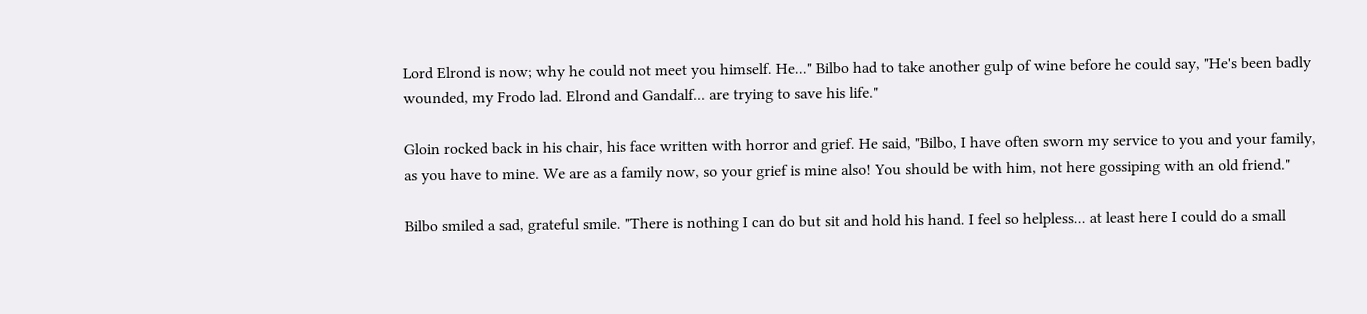Lord Elrond is now; why he could not meet you himself. He..." Bilbo had to take another gulp of wine before he could say, "He's been badly wounded, my Frodo lad. Elrond and Gandalf... are trying to save his life."

Gloin rocked back in his chair, his face written with horror and grief. He said, "Bilbo, I have often sworn my service to you and your family, as you have to mine. We are as a family now, so your grief is mine also! You should be with him, not here gossiping with an old friend."

Bilbo smiled a sad, grateful smile. "There is nothing I can do but sit and hold his hand. I feel so helpless... at least here I could do a small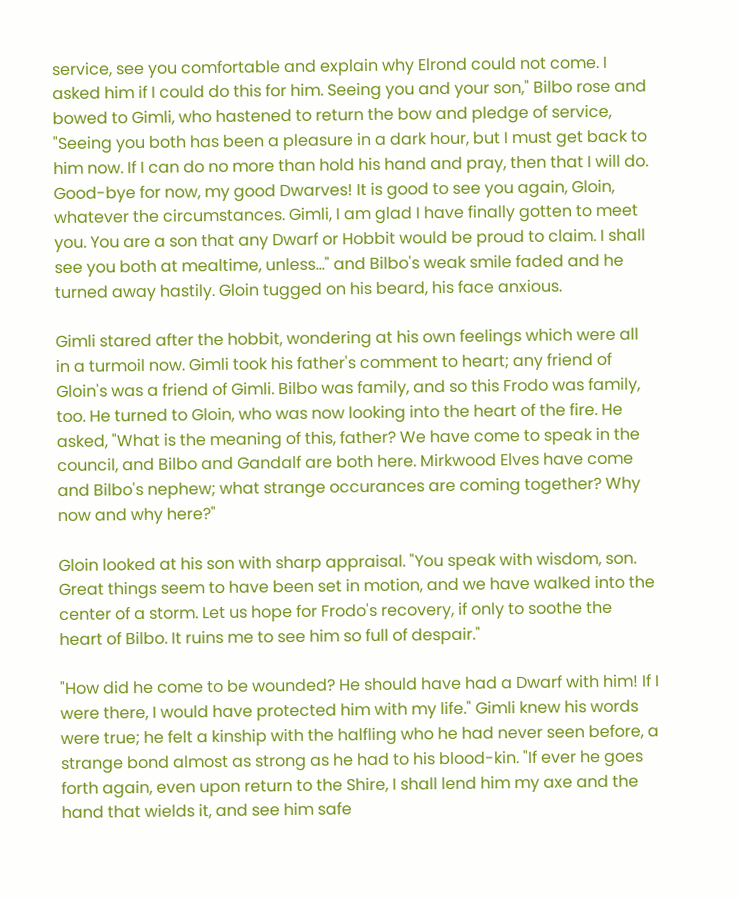service, see you comfortable and explain why Elrond could not come. I asked him if I could do this for him. Seeing you and your son," Bilbo rose and bowed to Gimli, who hastened to return the bow and pledge of service, "Seeing you both has been a pleasure in a dark hour, but I must get back to him now. If I can do no more than hold his hand and pray, then that I will do. Good-bye for now, my good Dwarves! It is good to see you again, Gloin, whatever the circumstances. Gimli, I am glad I have finally gotten to meet you. You are a son that any Dwarf or Hobbit would be proud to claim. I shall see you both at mealtime, unless..." and Bilbo's weak smile faded and he turned away hastily. Gloin tugged on his beard, his face anxious.

Gimli stared after the hobbit, wondering at his own feelings which were all in a turmoil now. Gimli took his father's comment to heart; any friend of Gloin's was a friend of Gimli. Bilbo was family, and so this Frodo was family, too. He turned to Gloin, who was now looking into the heart of the fire. He asked, "What is the meaning of this, father? We have come to speak in the council, and Bilbo and Gandalf are both here. Mirkwood Elves have come and Bilbo's nephew; what strange occurances are coming together? Why now and why here?"

Gloin looked at his son with sharp appraisal. "You speak with wisdom, son. Great things seem to have been set in motion, and we have walked into the center of a storm. Let us hope for Frodo's recovery, if only to soothe the heart of Bilbo. It ruins me to see him so full of despair."

"How did he come to be wounded? He should have had a Dwarf with him! If I were there, I would have protected him with my life." Gimli knew his words were true; he felt a kinship with the halfling who he had never seen before, a strange bond almost as strong as he had to his blood-kin. "If ever he goes forth again, even upon return to the Shire, I shall lend him my axe and the hand that wields it, and see him safe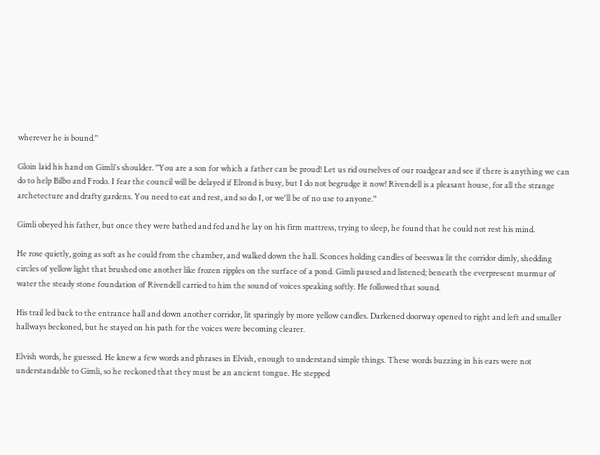wherever he is bound."

Gloin laid his hand on Gimli's shoulder. "You are a son for which a father can be proud! Let us rid ourselves of our roadgear and see if there is anything we can do to help Bilbo and Frodo. I fear the council will be delayed if Elrond is busy, but I do not begrudge it now! Rivendell is a pleasant house, for all the strange archetecture and drafty gardens. You need to eat and rest, and so do I, or we'll be of no use to anyone."

Gimli obeyed his father, but once they were bathed and fed and he lay on his firm mattress, trying to sleep, he found that he could not rest his mind.

He rose quietly, going as soft as he could from the chamber, and walked down the hall. Sconces holding candles of beeswax lit the corridor dimly, shedding circles of yellow light that brushed one another like frozen ripples on the surface of a pond. Gimli paused and listened; beneath the everpresent murmur of water the steady stone foundation of Rivendell carried to him the sound of voices speaking softly. He followed that sound.

His trail led back to the entrance hall and down another corridor, lit sparingly by more yellow candles. Darkened doorway opened to right and left and smaller hallways beckoned, but he stayed on his path for the voices were becoming clearer.

Elvish words, he guessed. He knew a few words and phrases in Elvish, enough to understand simple things. These words buzzing in his ears were not understandable to Gimli, so he reckoned that they must be an ancient tongue. He stepped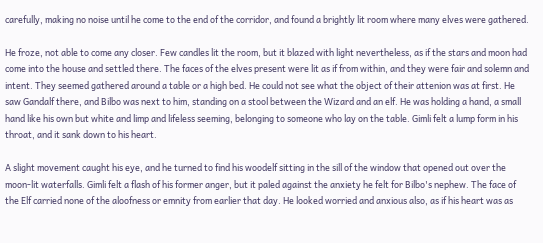carefully, making no noise until he come to the end of the corridor, and found a brightly lit room where many elves were gathered.

He froze, not able to come any closer. Few candles lit the room, but it blazed with light nevertheless, as if the stars and moon had come into the house and settled there. The faces of the elves present were lit as if from within, and they were fair and solemn and intent. They seemed gathered around a table or a high bed. He could not see what the object of their attenion was at first. He saw Gandalf there, and Bilbo was next to him, standing on a stool between the Wizard and an elf. He was holding a hand, a small hand like his own but white and limp and lifeless seeming, belonging to someone who lay on the table. Gimli felt a lump form in his throat, and it sank down to his heart.

A slight movement caught his eye, and he turned to find his woodelf sitting in the sill of the window that opened out over the moon-lit waterfalls. Gimli felt a flash of his former anger, but it paled against the anxiety he felt for Bilbo's nephew. The face of the Elf carried none of the aloofness or emnity from earlier that day. He looked worried and anxious also, as if his heart was as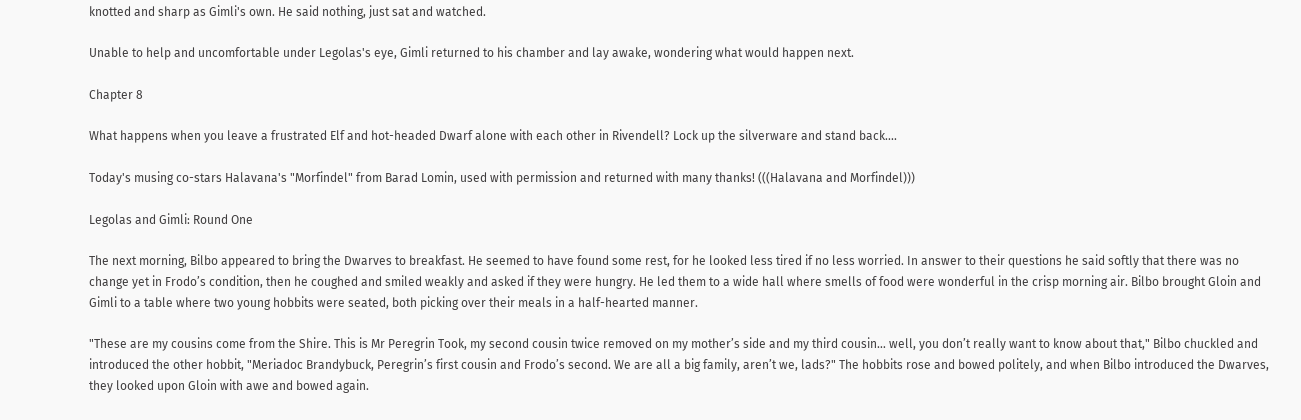knotted and sharp as Gimli's own. He said nothing, just sat and watched.

Unable to help and uncomfortable under Legolas's eye, Gimli returned to his chamber and lay awake, wondering what would happen next.

Chapter 8

What happens when you leave a frustrated Elf and hot-headed Dwarf alone with each other in Rivendell? Lock up the silverware and stand back....

Today's musing co-stars Halavana's "Morfindel" from Barad Lomin, used with permission and returned with many thanks! (((Halavana and Morfindel)))

Legolas and Gimli: Round One

The next morning, Bilbo appeared to bring the Dwarves to breakfast. He seemed to have found some rest, for he looked less tired if no less worried. In answer to their questions he said softly that there was no change yet in Frodo’s condition, then he coughed and smiled weakly and asked if they were hungry. He led them to a wide hall where smells of food were wonderful in the crisp morning air. Bilbo brought Gloin and Gimli to a table where two young hobbits were seated, both picking over their meals in a half-hearted manner.

"These are my cousins come from the Shire. This is Mr Peregrin Took, my second cousin twice removed on my mother’s side and my third cousin… well, you don’t really want to know about that," Bilbo chuckled and introduced the other hobbit, "Meriadoc Brandybuck, Peregrin’s first cousin and Frodo’s second. We are all a big family, aren’t we, lads?" The hobbits rose and bowed politely, and when Bilbo introduced the Dwarves, they looked upon Gloin with awe and bowed again.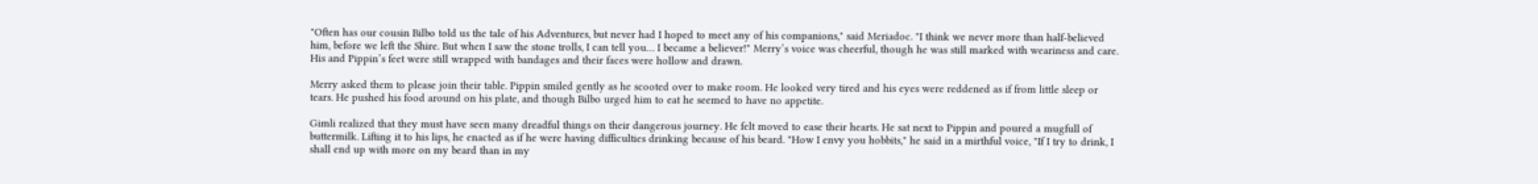"Often has our cousin Bilbo told us the tale of his Adventures, but never had I hoped to meet any of his companions," said Meriadoc. "I think we never more than half-believed him, before we left the Shire. But when I saw the stone trolls, I can tell you… I became a believer!" Merry’s voice was cheerful, though he was still marked with weariness and care. His and Pippin’s feet were still wrapped with bandages and their faces were hollow and drawn.

Merry asked them to please join their table. Pippin smiled gently as he scooted over to make room. He looked very tired and his eyes were reddened as if from little sleep or tears. He pushed his food around on his plate, and though Bilbo urged him to eat he seemed to have no appetite.

Gimli realized that they must have seen many dreadful things on their dangerous journey. He felt moved to ease their hearts. He sat next to Pippin and poured a mugfull of buttermilk. Lifting it to his lips, he enacted as if he were having difficulties drinking because of his beard. "How I envy you hobbits," he said in a mirthful voice, "If I try to drink, I shall end up with more on my beard than in my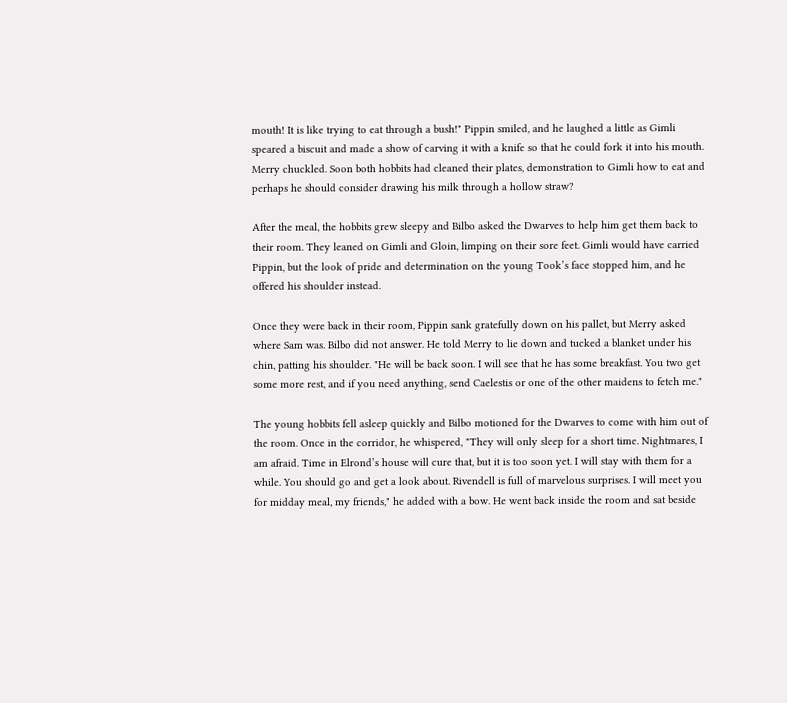mouth! It is like trying to eat through a bush!" Pippin smiled, and he laughed a little as Gimli speared a biscuit and made a show of carving it with a knife so that he could fork it into his mouth. Merry chuckled. Soon both hobbits had cleaned their plates, demonstration to Gimli how to eat and perhaps he should consider drawing his milk through a hollow straw?

After the meal, the hobbits grew sleepy and Bilbo asked the Dwarves to help him get them back to their room. They leaned on Gimli and Gloin, limping on their sore feet. Gimli would have carried Pippin, but the look of pride and determination on the young Took’s face stopped him, and he offered his shoulder instead.

Once they were back in their room, Pippin sank gratefully down on his pallet, but Merry asked where Sam was. Bilbo did not answer. He told Merry to lie down and tucked a blanket under his chin, patting his shoulder. "He will be back soon. I will see that he has some breakfast. You two get some more rest, and if you need anything, send Caelestis or one of the other maidens to fetch me."

The young hobbits fell asleep quickly and Bilbo motioned for the Dwarves to come with him out of the room. Once in the corridor, he whispered, "They will only sleep for a short time. Nightmares, I am afraid. Time in Elrond’s house will cure that, but it is too soon yet. I will stay with them for a while. You should go and get a look about. Rivendell is full of marvelous surprises. I will meet you for midday meal, my friends," he added with a bow. He went back inside the room and sat beside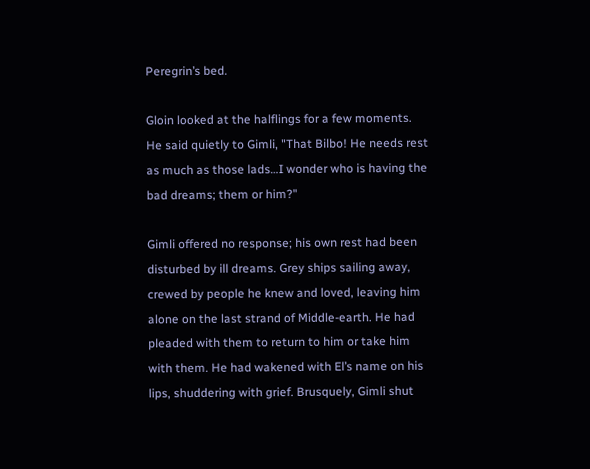Peregrin’s bed.

Gloin looked at the halflings for a few moments. He said quietly to Gimli, "That Bilbo! He needs rest as much as those lads…I wonder who is having the bad dreams; them or him?"

Gimli offered no response; his own rest had been disturbed by ill dreams. Grey ships sailing away, crewed by people he knew and loved, leaving him alone on the last strand of Middle-earth. He had pleaded with them to return to him or take him with them. He had wakened with El’s name on his lips, shuddering with grief. Brusquely, Gimli shut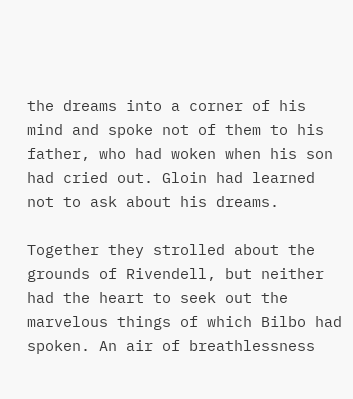the dreams into a corner of his mind and spoke not of them to his father, who had woken when his son had cried out. Gloin had learned not to ask about his dreams.

Together they strolled about the grounds of Rivendell, but neither had the heart to seek out the marvelous things of which Bilbo had spoken. An air of breathlessness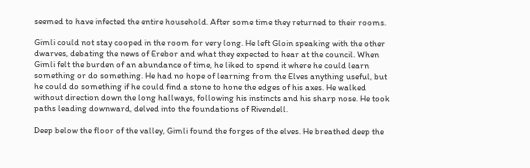seemed to have infected the entire household. After some time they returned to their rooms.

Gimli could not stay cooped in the room for very long. He left Gloin speaking with the other dwarves, debating the news of Erebor and what they expected to hear at the council. When Gimli felt the burden of an abundance of time, he liked to spend it where he could learn something or do something. He had no hope of learning from the Elves anything useful, but he could do something if he could find a stone to hone the edges of his axes. He walked without direction down the long hallways, following his instincts and his sharp nose. He took paths leading downward, delved into the foundations of Rivendell.

Deep below the floor of the valley, Gimli found the forges of the elves. He breathed deep the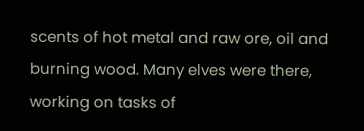scents of hot metal and raw ore, oil and burning wood. Many elves were there, working on tasks of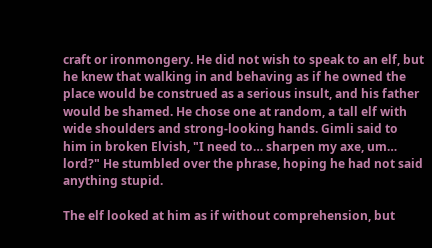craft or ironmongery. He did not wish to speak to an elf, but he knew that walking in and behaving as if he owned the place would be construed as a serious insult, and his father would be shamed. He chose one at random, a tall elf with wide shoulders and strong-looking hands. Gimli said to him in broken Elvish, "I need to… sharpen my axe, um… lord?" He stumbled over the phrase, hoping he had not said anything stupid.

The elf looked at him as if without comprehension, but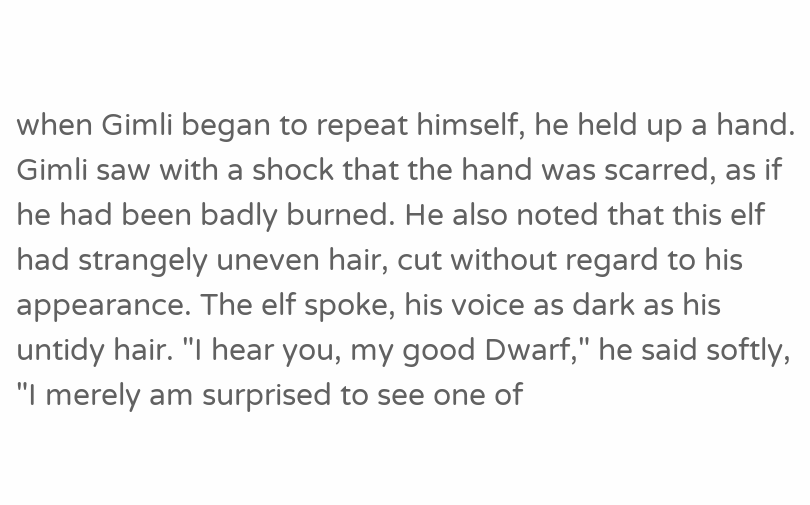when Gimli began to repeat himself, he held up a hand. Gimli saw with a shock that the hand was scarred, as if he had been badly burned. He also noted that this elf had strangely uneven hair, cut without regard to his appearance. The elf spoke, his voice as dark as his untidy hair. "I hear you, my good Dwarf," he said softly, "I merely am surprised to see one of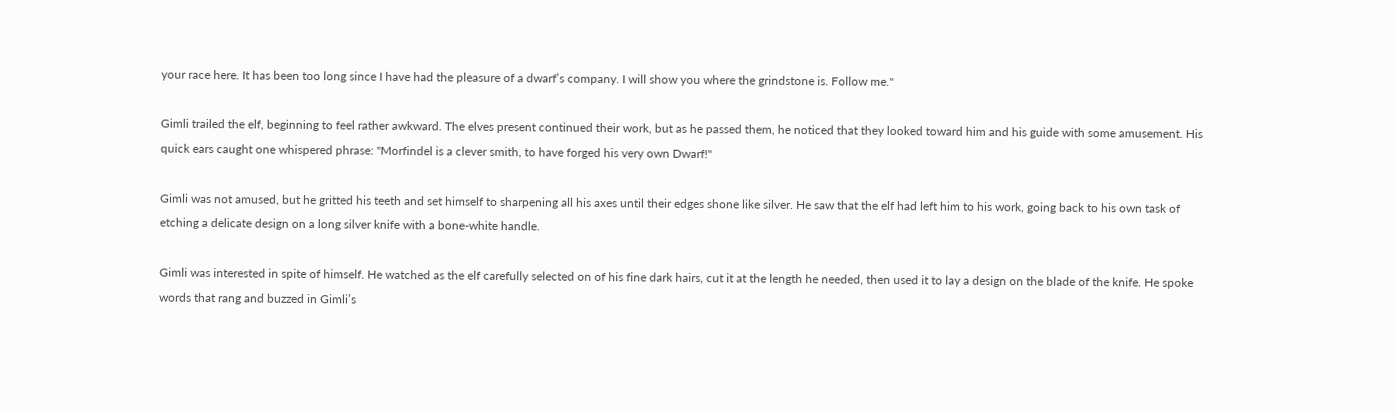your race here. It has been too long since I have had the pleasure of a dwarf’s company. I will show you where the grindstone is. Follow me."

Gimli trailed the elf, beginning to feel rather awkward. The elves present continued their work, but as he passed them, he noticed that they looked toward him and his guide with some amusement. His quick ears caught one whispered phrase: "Morfindel is a clever smith, to have forged his very own Dwarf!"

Gimli was not amused, but he gritted his teeth and set himself to sharpening all his axes until their edges shone like silver. He saw that the elf had left him to his work, going back to his own task of etching a delicate design on a long silver knife with a bone-white handle.

Gimli was interested in spite of himself. He watched as the elf carefully selected on of his fine dark hairs, cut it at the length he needed, then used it to lay a design on the blade of the knife. He spoke words that rang and buzzed in Gimli’s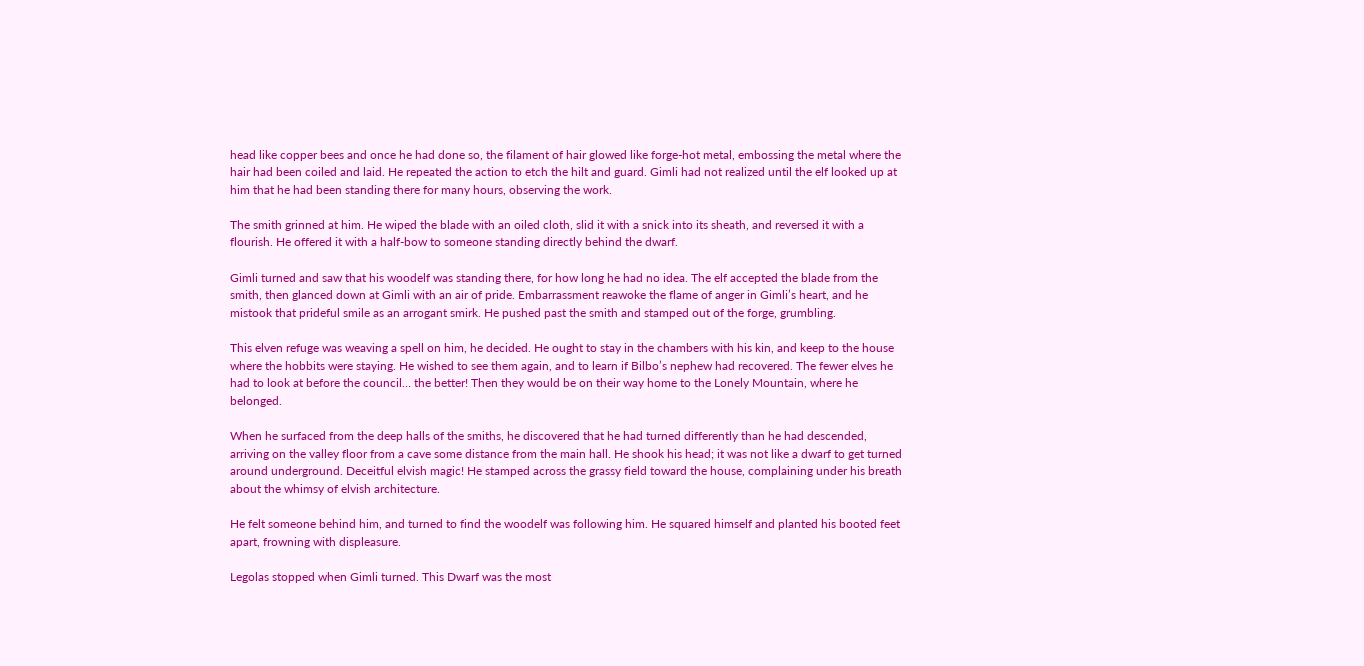head like copper bees and once he had done so, the filament of hair glowed like forge-hot metal, embossing the metal where the hair had been coiled and laid. He repeated the action to etch the hilt and guard. Gimli had not realized until the elf looked up at him that he had been standing there for many hours, observing the work.

The smith grinned at him. He wiped the blade with an oiled cloth, slid it with a snick into its sheath, and reversed it with a flourish. He offered it with a half-bow to someone standing directly behind the dwarf.

Gimli turned and saw that his woodelf was standing there, for how long he had no idea. The elf accepted the blade from the smith, then glanced down at Gimli with an air of pride. Embarrassment reawoke the flame of anger in Gimli’s heart, and he mistook that prideful smile as an arrogant smirk. He pushed past the smith and stamped out of the forge, grumbling.

This elven refuge was weaving a spell on him, he decided. He ought to stay in the chambers with his kin, and keep to the house where the hobbits were staying. He wished to see them again, and to learn if Bilbo’s nephew had recovered. The fewer elves he had to look at before the council… the better! Then they would be on their way home to the Lonely Mountain, where he belonged.

When he surfaced from the deep halls of the smiths, he discovered that he had turned differently than he had descended, arriving on the valley floor from a cave some distance from the main hall. He shook his head; it was not like a dwarf to get turned around underground. Deceitful elvish magic! He stamped across the grassy field toward the house, complaining under his breath about the whimsy of elvish architecture.

He felt someone behind him, and turned to find the woodelf was following him. He squared himself and planted his booted feet apart, frowning with displeasure.

Legolas stopped when Gimli turned. This Dwarf was the most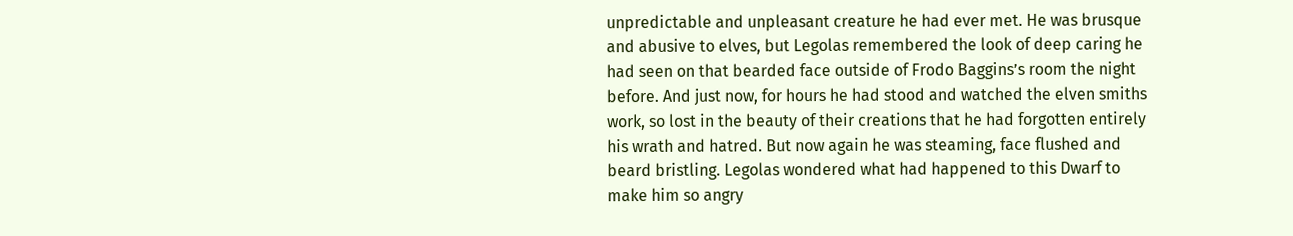unpredictable and unpleasant creature he had ever met. He was brusque and abusive to elves, but Legolas remembered the look of deep caring he had seen on that bearded face outside of Frodo Baggins’s room the night before. And just now, for hours he had stood and watched the elven smiths work, so lost in the beauty of their creations that he had forgotten entirely his wrath and hatred. But now again he was steaming, face flushed and beard bristling. Legolas wondered what had happened to this Dwarf to make him so angry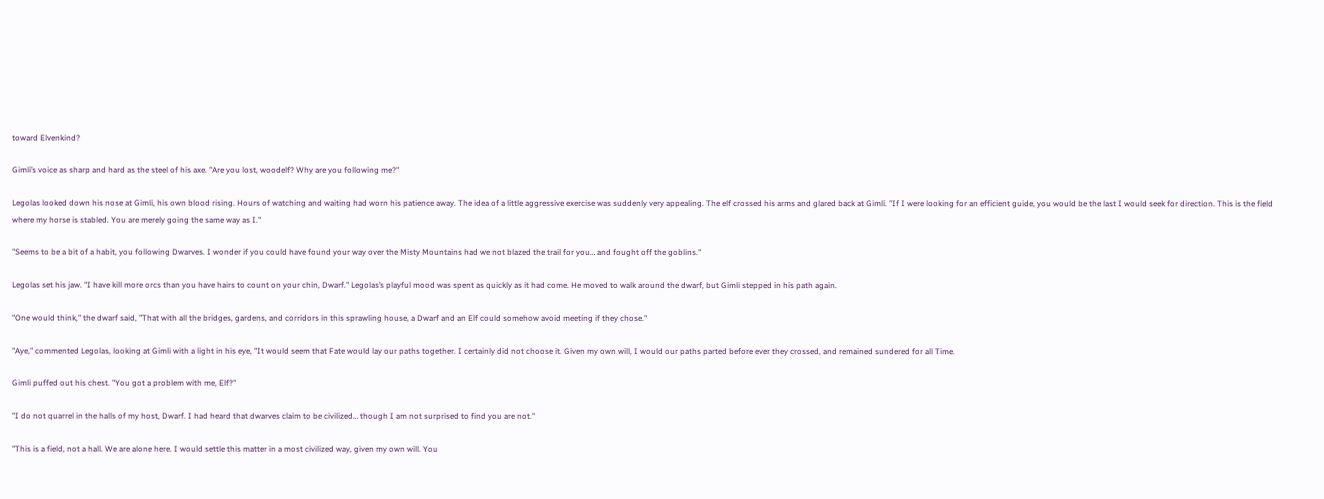toward Elvenkind?

Gimli’s voice as sharp and hard as the steel of his axe. "Are you lost, woodelf? Why are you following me?"

Legolas looked down his nose at Gimli, his own blood rising. Hours of watching and waiting had worn his patience away. The idea of a little aggressive exercise was suddenly very appealing. The elf crossed his arms and glared back at Gimli. "If I were looking for an efficient guide, you would be the last I would seek for direction. This is the field where my horse is stabled. You are merely going the same way as I."

"Seems to be a bit of a habit, you following Dwarves. I wonder if you could have found your way over the Misty Mountains had we not blazed the trail for you… and fought off the goblins."

Legolas set his jaw. "I have kill more orcs than you have hairs to count on your chin, Dwarf." Legolas’s playful mood was spent as quickly as it had come. He moved to walk around the dwarf, but Gimli stepped in his path again.

"One would think," the dwarf said, "That with all the bridges, gardens, and corridors in this sprawling house, a Dwarf and an Elf could somehow avoid meeting if they chose."

"Aye," commented Legolas, looking at Gimli with a light in his eye, "It would seem that Fate would lay our paths together. I certainly did not choose it. Given my own will, I would our paths parted before ever they crossed, and remained sundered for all Time.

Gimli puffed out his chest. "You got a problem with me, Elf?"

"I do not quarrel in the halls of my host, Dwarf. I had heard that dwarves claim to be civilized… though I am not surprised to find you are not."

"This is a field, not a hall. We are alone here. I would settle this matter in a most civilized way, given my own will. You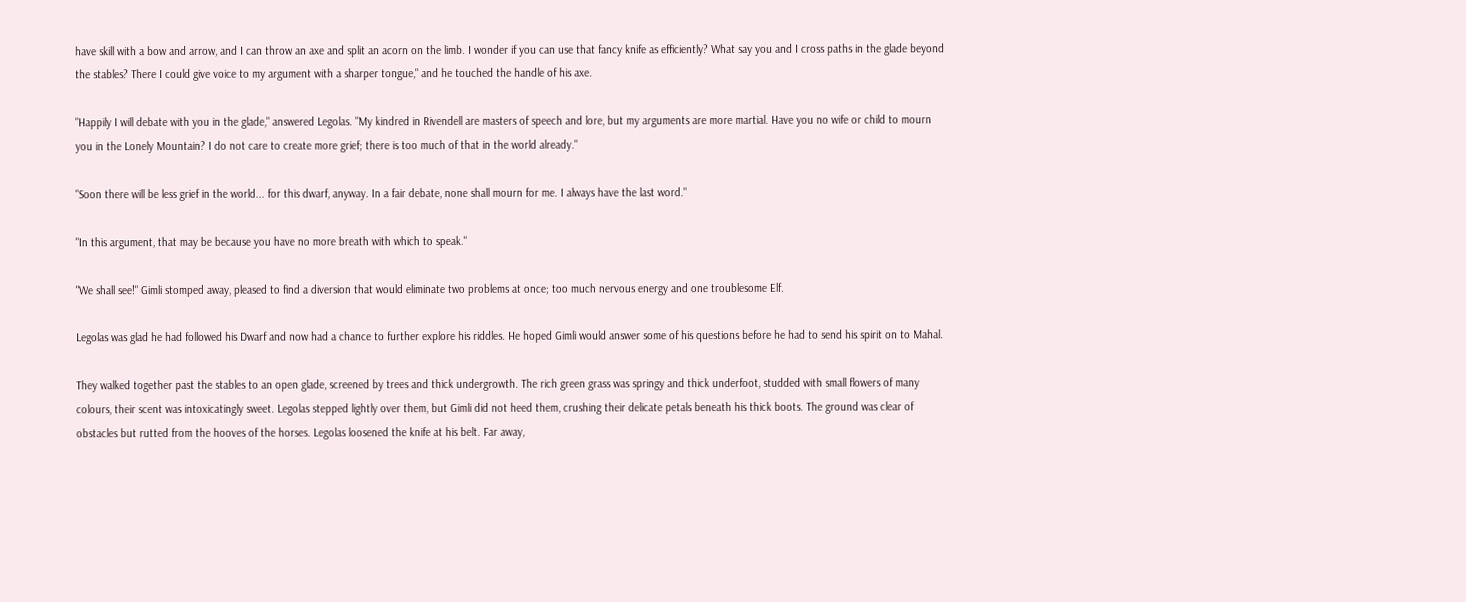have skill with a bow and arrow, and I can throw an axe and split an acorn on the limb. I wonder if you can use that fancy knife as efficiently? What say you and I cross paths in the glade beyond the stables? There I could give voice to my argument with a sharper tongue," and he touched the handle of his axe.

"Happily I will debate with you in the glade," answered Legolas. "My kindred in Rivendell are masters of speech and lore, but my arguments are more martial. Have you no wife or child to mourn you in the Lonely Mountain? I do not care to create more grief; there is too much of that in the world already."

"Soon there will be less grief in the world... for this dwarf, anyway. In a fair debate, none shall mourn for me. I always have the last word."

"In this argument, that may be because you have no more breath with which to speak."

"We shall see!" Gimli stomped away, pleased to find a diversion that would eliminate two problems at once; too much nervous energy and one troublesome Elf.

Legolas was glad he had followed his Dwarf and now had a chance to further explore his riddles. He hoped Gimli would answer some of his questions before he had to send his spirit on to Mahal.

They walked together past the stables to an open glade, screened by trees and thick undergrowth. The rich green grass was springy and thick underfoot, studded with small flowers of many colours, their scent was intoxicatingly sweet. Legolas stepped lightly over them, but Gimli did not heed them, crushing their delicate petals beneath his thick boots. The ground was clear of obstacles but rutted from the hooves of the horses. Legolas loosened the knife at his belt. Far away,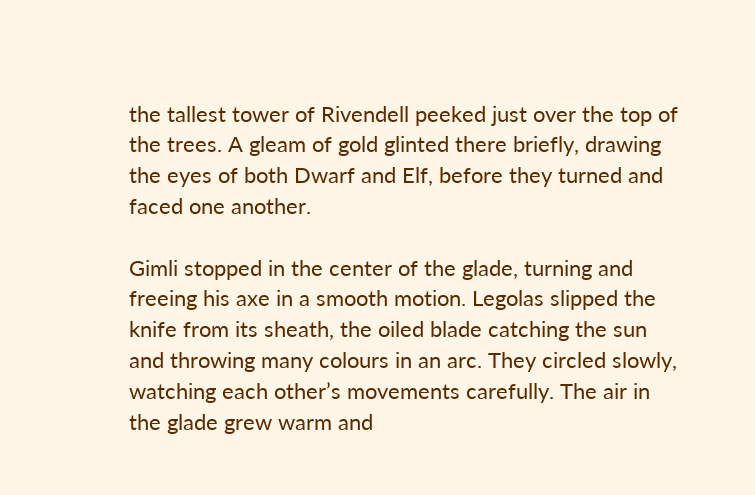the tallest tower of Rivendell peeked just over the top of the trees. A gleam of gold glinted there briefly, drawing the eyes of both Dwarf and Elf, before they turned and faced one another.

Gimli stopped in the center of the glade, turning and freeing his axe in a smooth motion. Legolas slipped the knife from its sheath, the oiled blade catching the sun and throwing many colours in an arc. They circled slowly, watching each other’s movements carefully. The air in the glade grew warm and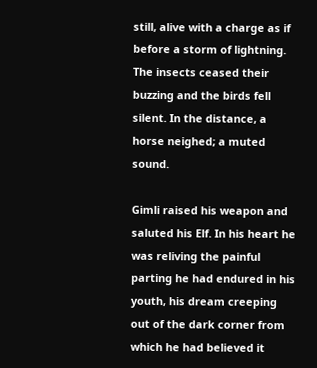still, alive with a charge as if before a storm of lightning. The insects ceased their buzzing and the birds fell silent. In the distance, a horse neighed; a muted sound.

Gimli raised his weapon and saluted his Elf. In his heart he was reliving the painful parting he had endured in his youth, his dream creeping out of the dark corner from which he had believed it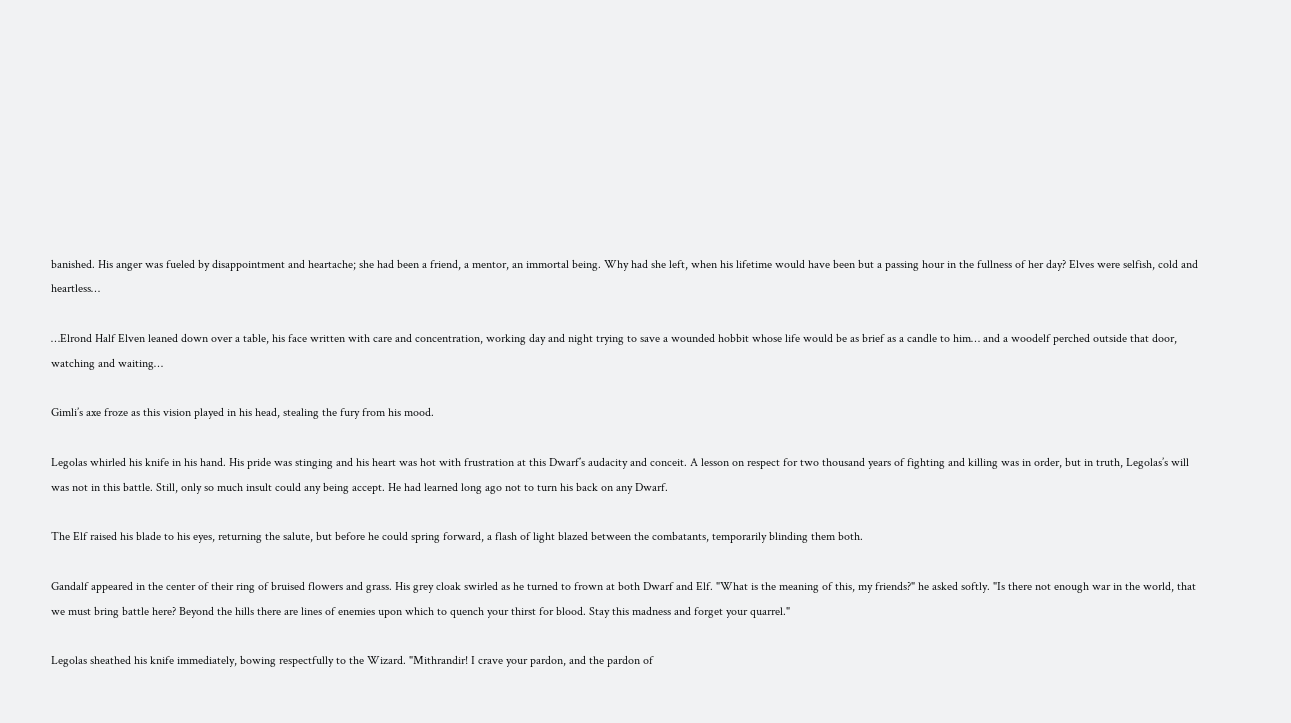banished. His anger was fueled by disappointment and heartache; she had been a friend, a mentor, an immortal being. Why had she left, when his lifetime would have been but a passing hour in the fullness of her day? Elves were selfish, cold and heartless…

…Elrond Half Elven leaned down over a table, his face written with care and concentration, working day and night trying to save a wounded hobbit whose life would be as brief as a candle to him… and a woodelf perched outside that door, watching and waiting…

Gimli’s axe froze as this vision played in his head, stealing the fury from his mood.

Legolas whirled his knife in his hand. His pride was stinging and his heart was hot with frustration at this Dwarf’s audacity and conceit. A lesson on respect for two thousand years of fighting and killing was in order, but in truth, Legolas’s will was not in this battle. Still, only so much insult could any being accept. He had learned long ago not to turn his back on any Dwarf.

The Elf raised his blade to his eyes, returning the salute, but before he could spring forward, a flash of light blazed between the combatants, temporarily blinding them both.

Gandalf appeared in the center of their ring of bruised flowers and grass. His grey cloak swirled as he turned to frown at both Dwarf and Elf. "What is the meaning of this, my friends?" he asked softly. "Is there not enough war in the world, that we must bring battle here? Beyond the hills there are lines of enemies upon which to quench your thirst for blood. Stay this madness and forget your quarrel."

Legolas sheathed his knife immediately, bowing respectfully to the Wizard. "Mithrandir! I crave your pardon, and the pardon of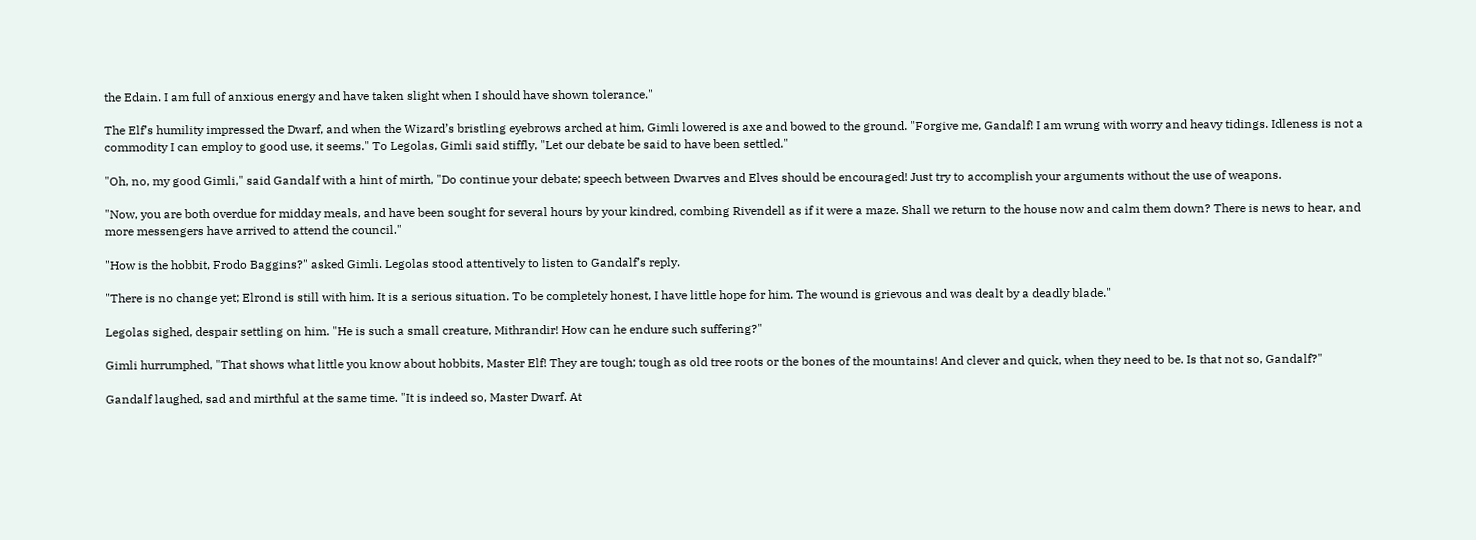the Edain. I am full of anxious energy and have taken slight when I should have shown tolerance."

The Elf’s humility impressed the Dwarf, and when the Wizard’s bristling eyebrows arched at him, Gimli lowered is axe and bowed to the ground. "Forgive me, Gandalf! I am wrung with worry and heavy tidings. Idleness is not a commodity I can employ to good use, it seems." To Legolas, Gimli said stiffly, "Let our debate be said to have been settled."

"Oh, no, my good Gimli," said Gandalf with a hint of mirth, "Do continue your debate; speech between Dwarves and Elves should be encouraged! Just try to accomplish your arguments without the use of weapons.

"Now, you are both overdue for midday meals, and have been sought for several hours by your kindred, combing Rivendell as if it were a maze. Shall we return to the house now and calm them down? There is news to hear, and more messengers have arrived to attend the council."

"How is the hobbit, Frodo Baggins?" asked Gimli. Legolas stood attentively to listen to Gandalf’s reply.

"There is no change yet; Elrond is still with him. It is a serious situation. To be completely honest, I have little hope for him. The wound is grievous and was dealt by a deadly blade."

Legolas sighed, despair settling on him. "He is such a small creature, Mithrandir! How can he endure such suffering?"

Gimli hurrumphed, "That shows what little you know about hobbits, Master Elf! They are tough; tough as old tree roots or the bones of the mountains! And clever and quick, when they need to be. Is that not so, Gandalf?"

Gandalf laughed, sad and mirthful at the same time. "It is indeed so, Master Dwarf. At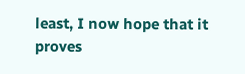least, I now hope that it proves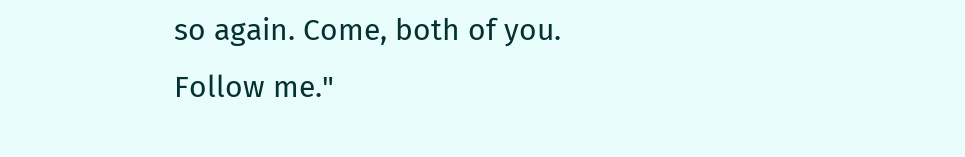so again. Come, both of you. Follow me."